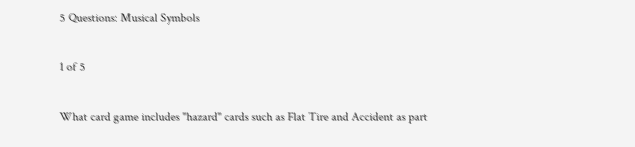5 Questions: Musical Symbols

1 of 5

What card game includes "hazard" cards such as Flat Tire and Accident as part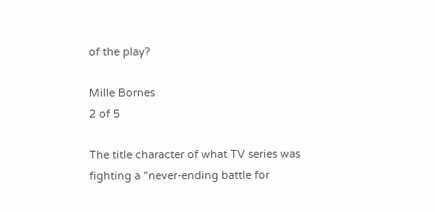of the play?

Mille Bornes
2 of 5

The title character of what TV series was fighting a "never-ending battle for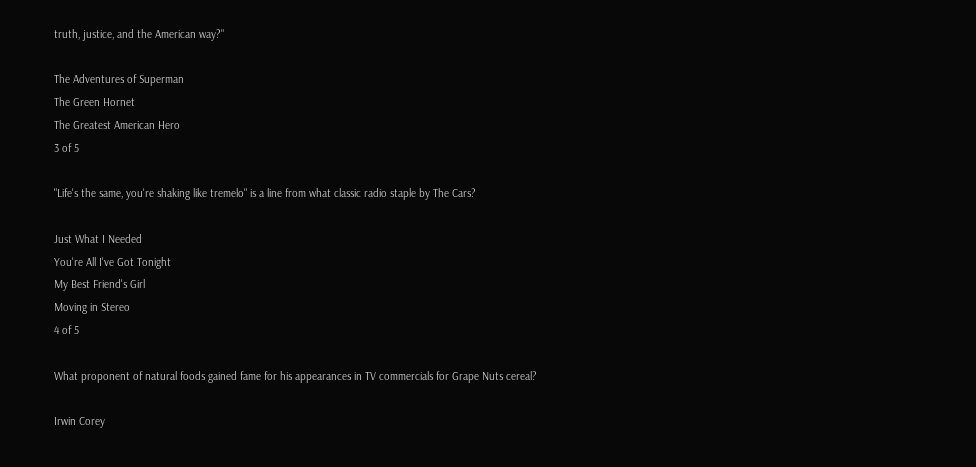truth, justice, and the American way?"

The Adventures of Superman
The Green Hornet
The Greatest American Hero
3 of 5

"Life's the same, you're shaking like tremelo" is a line from what classic radio staple by The Cars?

Just What I Needed
You're All I've Got Tonight
My Best Friend's Girl
Moving in Stereo
4 of 5

What proponent of natural foods gained fame for his appearances in TV commercials for Grape Nuts cereal?

Irwin Corey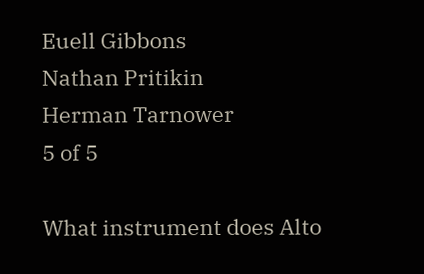Euell Gibbons
Nathan Pritikin
Herman Tarnower
5 of 5

What instrument does Alto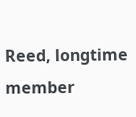Reed, longtime member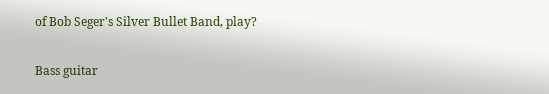of Bob Seger's Silver Bullet Band, play?

Bass guitar